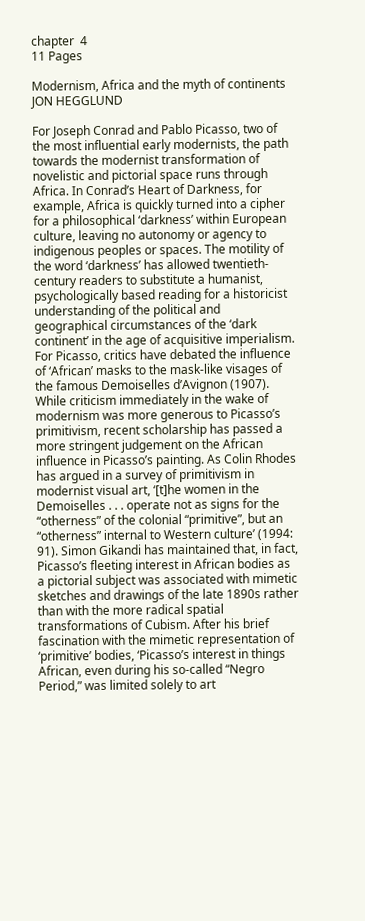chapter  4
11 Pages

Modernism, Africa and the myth of continents JON HEGGLUND

For Joseph Conrad and Pablo Picasso, two of the most influential early modernists, the path towards the modernist transformation of novelistic and pictorial space runs through Africa. In Conrad’s Heart of Darkness, for example, Africa is quickly turned into a cipher for a philosophical ‘darkness’ within European culture, leaving no autonomy or agency to indigenous peoples or spaces. The motility of the word ‘darkness’ has allowed twentieth-century readers to substitute a humanist, psychologically based reading for a historicist understanding of the political and geographical circumstances of the ‘dark continent’ in the age of acquisitive imperialism. For Picasso, critics have debated the influence of ‘African’ masks to the mask-like visages of the famous Demoiselles d’Avignon (1907). While criticism immediately in the wake of modernism was more generous to Picasso’s primitivism, recent scholarship has passed a more stringent judgement on the African influence in Picasso’s painting. As Colin Rhodes has argued in a survey of primitivism in modernist visual art, ‘[t]he women in the Demoiselles . . . operate not as signs for the “otherness” of the colonial “primitive”, but an “otherness” internal to Western culture’ (1994: 91). Simon Gikandi has maintained that, in fact, Picasso’s fleeting interest in African bodies as a pictorial subject was associated with mimetic sketches and drawings of the late 1890s rather than with the more radical spatial transformations of Cubism. After his brief fascination with the mimetic representation of ‘primitive’ bodies, ‘Picasso’s interest in things African, even during his so-called “Negro Period,” was limited solely to art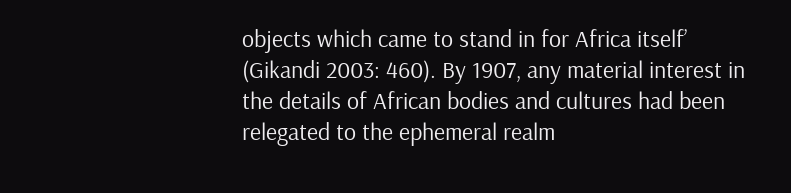objects which came to stand in for Africa itself’ (Gikandi 2003: 460). By 1907, any material interest in the details of African bodies and cultures had been relegated to the ephemeral realm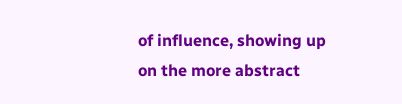of influence, showing up on the more abstract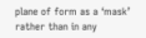plane of form as a ‘mask’ rather than in any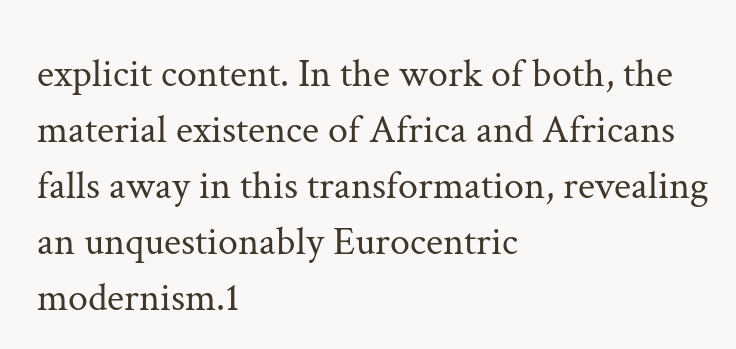explicit content. In the work of both, the material existence of Africa and Africans falls away in this transformation, revealing an unquestionably Eurocentric modernism.1